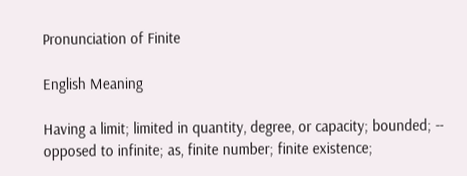Pronunciation of Finite

English Meaning

Having a limit; limited in quantity, degree, or capacity; bounded; -- opposed to infinite; as, finite number; finite existence;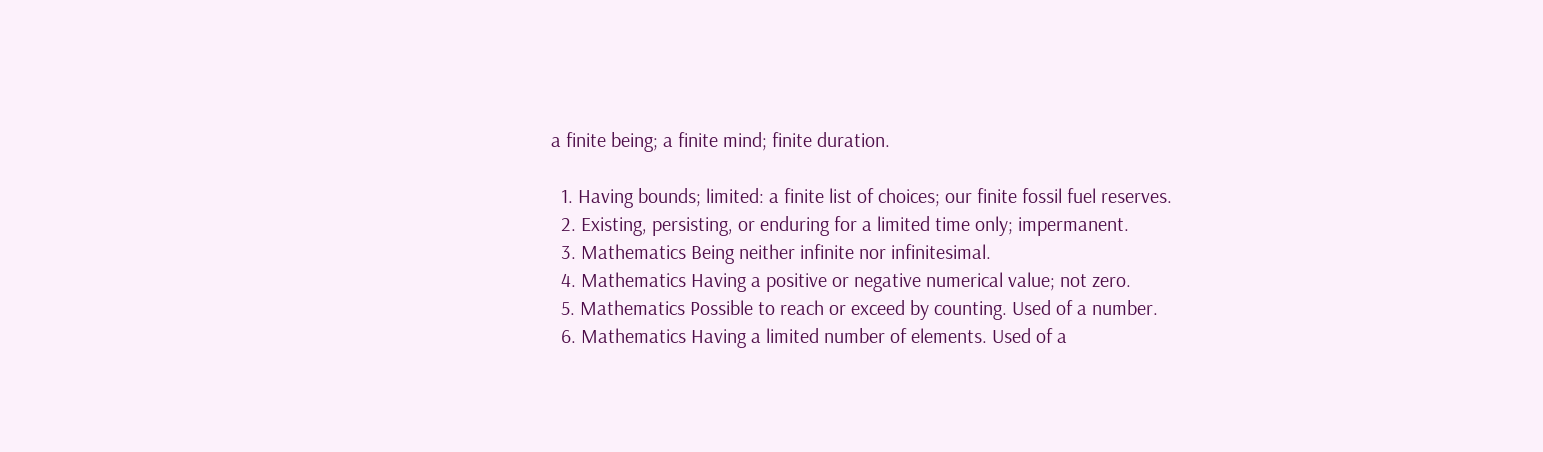a finite being; a finite mind; finite duration.

  1. Having bounds; limited: a finite list of choices; our finite fossil fuel reserves.
  2. Existing, persisting, or enduring for a limited time only; impermanent.
  3. Mathematics Being neither infinite nor infinitesimal.
  4. Mathematics Having a positive or negative numerical value; not zero.
  5. Mathematics Possible to reach or exceed by counting. Used of a number.
  6. Mathematics Having a limited number of elements. Used of a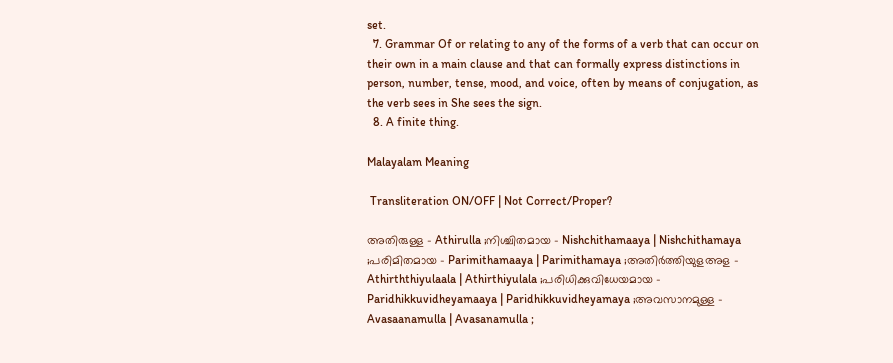set.
  7. Grammar Of or relating to any of the forms of a verb that can occur on their own in a main clause and that can formally express distinctions in person, number, tense, mood, and voice, often by means of conjugation, as the verb sees in She sees the sign.
  8. A finite thing.

Malayalam Meaning

 Transliteration ON/OFF | Not Correct/Proper?

അതിരുള്ള - Athirulla ;നിശ്ചിതമായ - Nishchithamaaya | Nishchithamaya ;പരിമിതമായ - Parimithamaaya | Parimithamaya ;അതിര്‍ത്തിയുളഅള - Athirththiyulaala | Athirthiyulala ;പരിധിക്കുവിധേയമായ - Paridhikkuvidheyamaaya | Paridhikkuvidheyamaya ;അവസാനമുള്ള - Avasaanamulla | Avasanamulla ;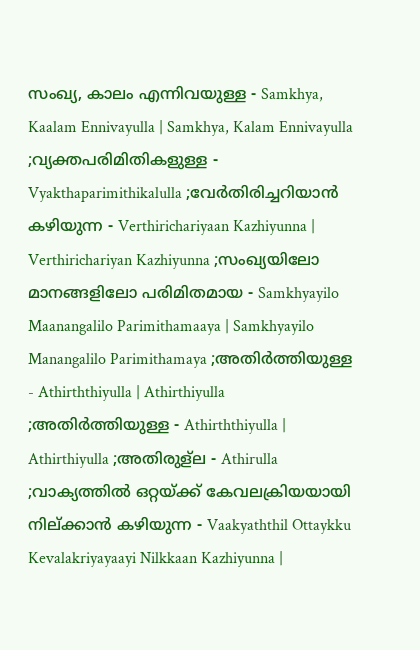സംഖ്യ, കാലം എന്നിവയുള്ള - Samkhya, Kaalam Ennivayulla | Samkhya, Kalam Ennivayulla ;വ്യക്തപരിമിതികളുള്ള - Vyakthaparimithikalulla ;വേര്‍തിരിച്ചറിയാന്‍ കഴിയുന്ന - Verthirichariyaan Kazhiyunna | Verthirichariyan Kazhiyunna ;സംഖ്യയിലോ മാനങ്ങളിലോ പരിമിതമായ - Samkhyayilo Maanangalilo Parimithamaaya | Samkhyayilo Manangalilo Parimithamaya ;അതിര്‍ത്തിയുള്ള - Athirththiyulla | Athirthiyulla ;അതിർത്തിയുള്ള - Athirththiyulla | Athirthiyulla ;അതിരുള്ല - Athirulla ;വാക്യത്തില്‍ ഒറ്റയ്‌ക്ക്‌ കേവലക്രിയയായി നില്‌ക്കാന്‍ കഴിയുന്ന - Vaakyaththil Ottaykku Kevalakriyayaayi Nilkkaan Kazhiyunna |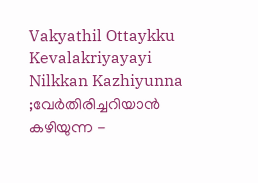Vakyathil Ottaykku Kevalakriyayayi Nilkkan Kazhiyunna ;വേർതിരിച്ചറിയാൻ കഴിയുന്ന -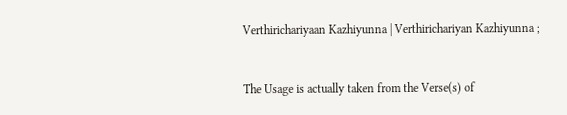Verthirichariyaan Kazhiyunna | Verthirichariyan Kazhiyunna ;


The Usage is actually taken from the Verse(s) of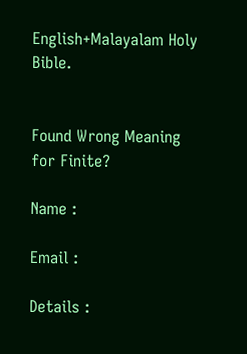English+Malayalam Holy Bible.


Found Wrong Meaning for Finite?

Name :

Email :

Details :